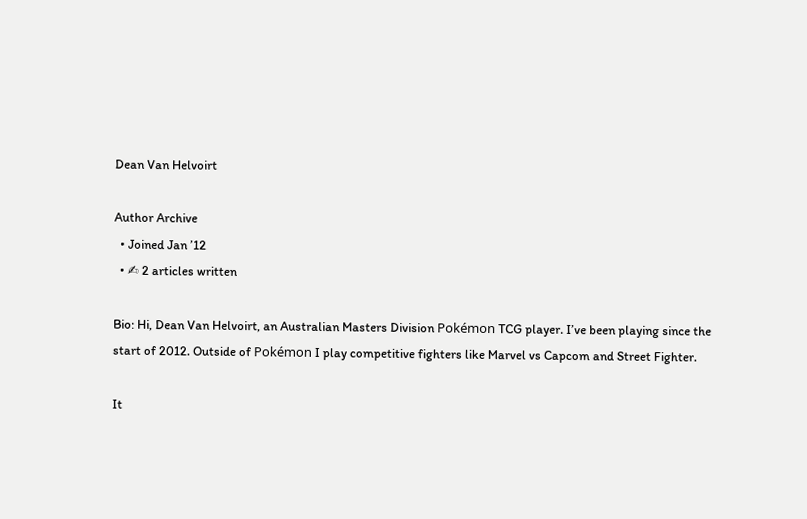Dean Van Helvoirt

Author Archive
  • Joined Jan ’12
  • ✍ 2 articles written

Bio: Hi, Dean Van Helvoirt, an Australian Masters Division Pokémon TCG player. I’ve been playing since the start of 2012. Outside of Pokémon I play competitive fighters like Marvel vs Capcom and Street Fighter.

It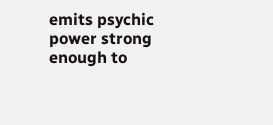emits psychic power strong enough to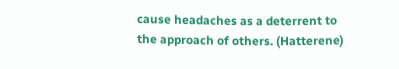cause headaches as a deterrent to the approach of others. (Hatterene)